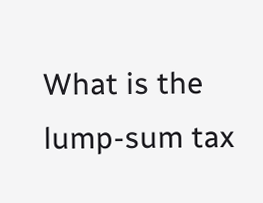What is the lump-sum tax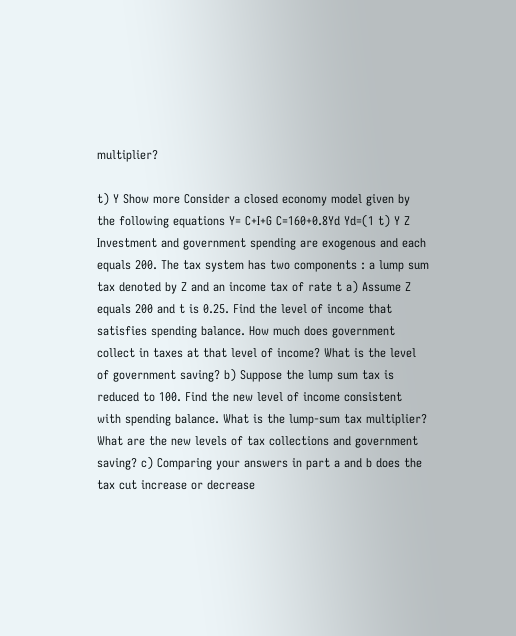multiplier?

t) Y Show more Consider a closed economy model given by the following equations Y= C+I+G C=160+0.8Yd Yd=(1 t) Y Z Investment and government spending are exogenous and each equals 200. The tax system has two components : a lump sum tax denoted by Z and an income tax of rate t a) Assume Z equals 200 and t is 0.25. Find the level of income that satisfies spending balance. How much does government collect in taxes at that level of income? What is the level of government saving? b) Suppose the lump sum tax is reduced to 100. Find the new level of income consistent with spending balance. What is the lump-sum tax multiplier? What are the new levels of tax collections and government saving? c) Comparing your answers in part a and b does the tax cut increase or decrease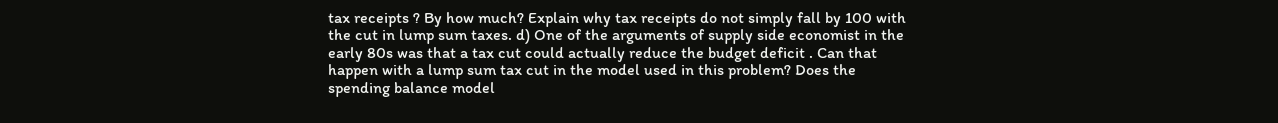tax receipts ? By how much? Explain why tax receipts do not simply fall by 100 with the cut in lump sum taxes. d) One of the arguments of supply side economist in the early 80s was that a tax cut could actually reduce the budget deficit . Can that happen with a lump sum tax cut in the model used in this problem? Does the spending balance model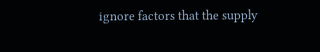ignore factors that the supply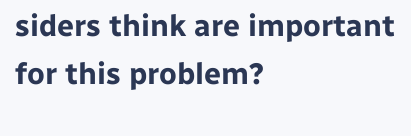siders think are important for this problem?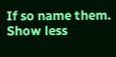If so name them. Show less